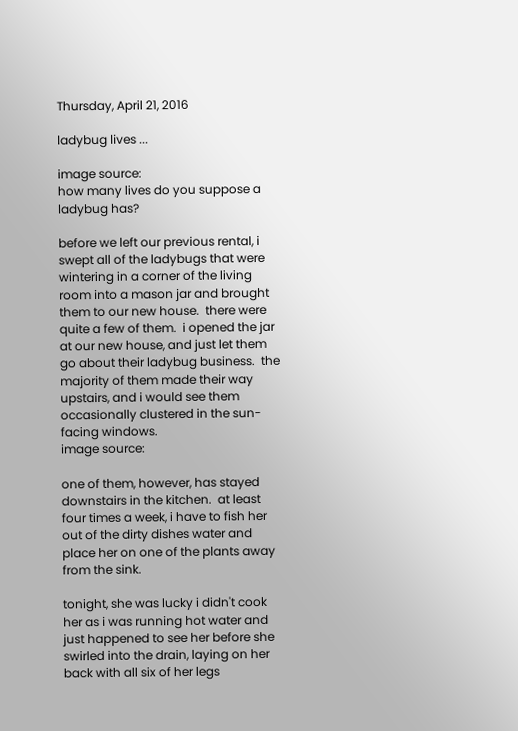Thursday, April 21, 2016

ladybug lives ...

image source:
how many lives do you suppose a ladybug has?

before we left our previous rental, i swept all of the ladybugs that were wintering in a corner of the living room into a mason jar and brought them to our new house.  there were quite a few of them.  i opened the jar at our new house, and just let them go about their ladybug business.  the majority of them made their way upstairs, and i would see them occasionally clustered in the sun-facing windows.
image source:

one of them, however, has stayed downstairs in the kitchen.  at least four times a week, i have to fish her out of the dirty dishes water and place her on one of the plants away from the sink.

tonight, she was lucky i didn't cook her as i was running hot water and just happened to see her before she swirled into the drain, laying on her back with all six of her legs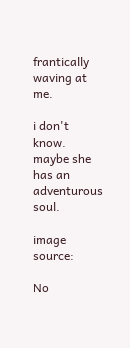frantically waving at me.

i don't know.  maybe she has an adventurous soul.

image source:

No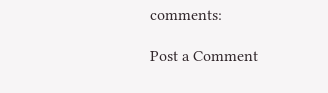comments:

Post a Comment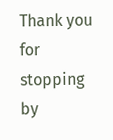Thank you for stopping by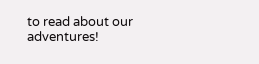to read about our adventures!